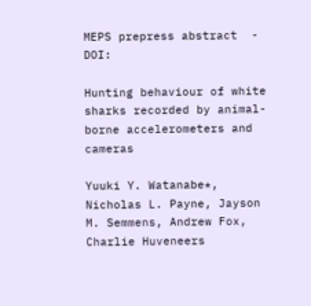MEPS prepress abstract  -  DOI:

Hunting behaviour of white sharks recorded by animal-borne accelerometers and cameras

Yuuki Y. Watanabe*, Nicholas L. Payne, Jayson M. Semmens, Andrew Fox, Charlie Huveneers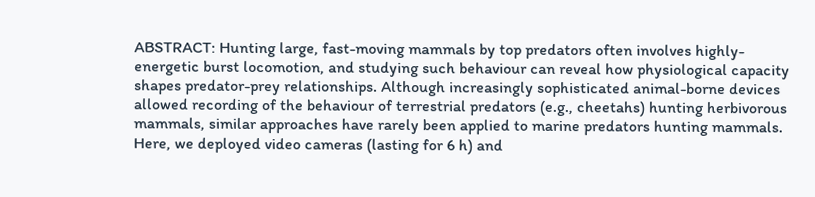ABSTRACT: Hunting large, fast-moving mammals by top predators often involves highly-energetic burst locomotion, and studying such behaviour can reveal how physiological capacity shapes predator-prey relationships. Although increasingly sophisticated animal-borne devices allowed recording of the behaviour of terrestrial predators (e.g., cheetahs) hunting herbivorous mammals, similar approaches have rarely been applied to marine predators hunting mammals. Here, we deployed video cameras (lasting for 6 h) and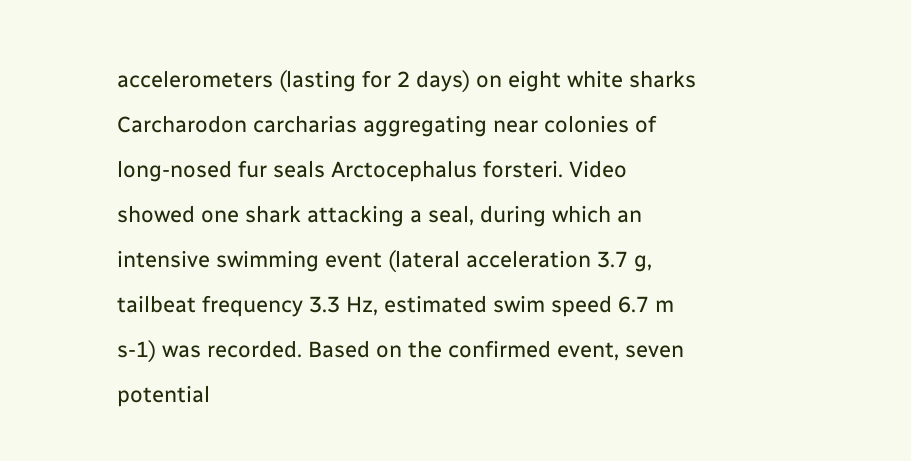accelerometers (lasting for 2 days) on eight white sharks Carcharodon carcharias aggregating near colonies of long-nosed fur seals Arctocephalus forsteri. Video showed one shark attacking a seal, during which an intensive swimming event (lateral acceleration 3.7 g, tailbeat frequency 3.3 Hz, estimated swim speed 6.7 m s-1) was recorded. Based on the confirmed event, seven potential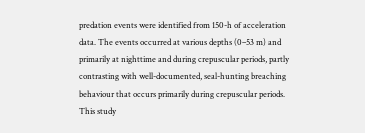predation events were identified from 150-h of acceleration data. The events occurred at various depths (0–53 m) and primarily at nighttime and during crepuscular periods, partly contrasting with well-documented, seal-hunting breaching behaviour that occurs primarily during crepuscular periods. This study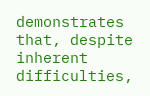demonstrates that, despite inherent difficulties,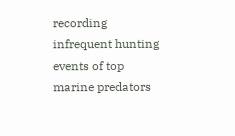recording infrequent hunting events of top marine predators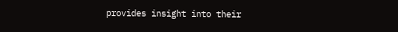provides insight into their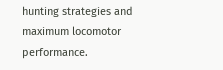hunting strategies and maximum locomotor performance.